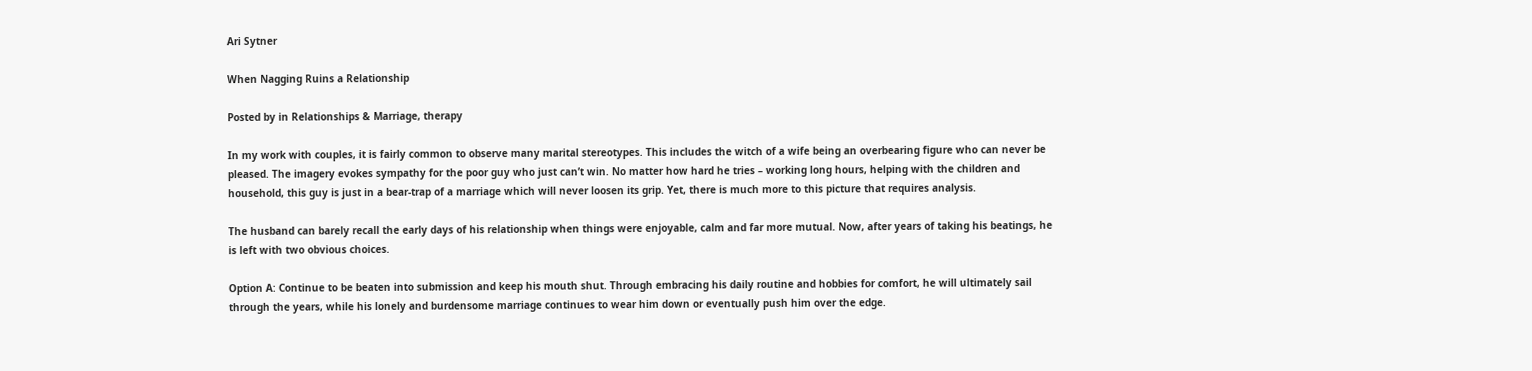Ari Sytner

When Nagging Ruins a Relationship

Posted by in Relationships & Marriage, therapy

In my work with couples, it is fairly common to observe many marital stereotypes. This includes the witch of a wife being an overbearing figure who can never be pleased. The imagery evokes sympathy for the poor guy who just can’t win. No matter how hard he tries – working long hours, helping with the children and household, this guy is just in a bear-trap of a marriage which will never loosen its grip. Yet, there is much more to this picture that requires analysis.

The husband can barely recall the early days of his relationship when things were enjoyable, calm and far more mutual. Now, after years of taking his beatings, he is left with two obvious choices.

Option A: Continue to be beaten into submission and keep his mouth shut. Through embracing his daily routine and hobbies for comfort, he will ultimately sail through the years, while his lonely and burdensome marriage continues to wear him down or eventually push him over the edge.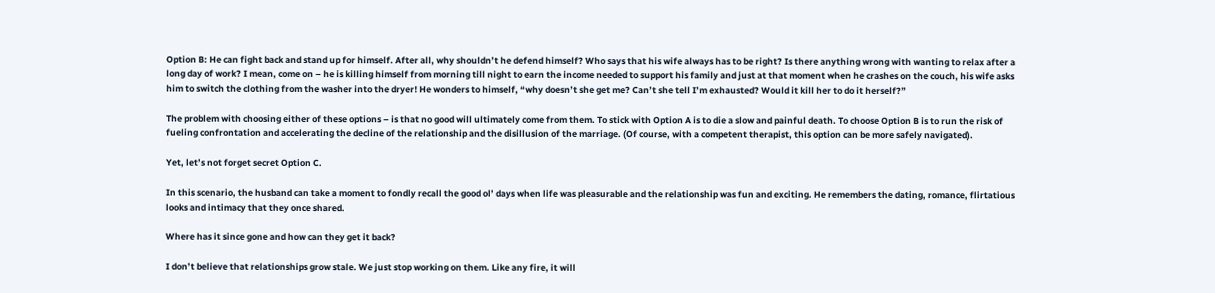Option B: He can fight back and stand up for himself. After all, why shouldn’t he defend himself? Who says that his wife always has to be right? Is there anything wrong with wanting to relax after a long day of work? I mean, come on – he is killing himself from morning till night to earn the income needed to support his family and just at that moment when he crashes on the couch, his wife asks him to switch the clothing from the washer into the dryer! He wonders to himself, “why doesn’t she get me? Can’t she tell I’m exhausted? Would it kill her to do it herself?”

The problem with choosing either of these options – is that no good will ultimately come from them. To stick with Option A is to die a slow and painful death. To choose Option B is to run the risk of fueling confrontation and accelerating the decline of the relationship and the disillusion of the marriage. (Of course, with a competent therapist, this option can be more safely navigated).

Yet, let’s not forget secret Option C.

In this scenario, the husband can take a moment to fondly recall the good ol’ days when life was pleasurable and the relationship was fun and exciting. He remembers the dating, romance, flirtatious looks and intimacy that they once shared.

Where has it since gone and how can they get it back?

I don’t believe that relationships grow stale. We just stop working on them. Like any fire, it will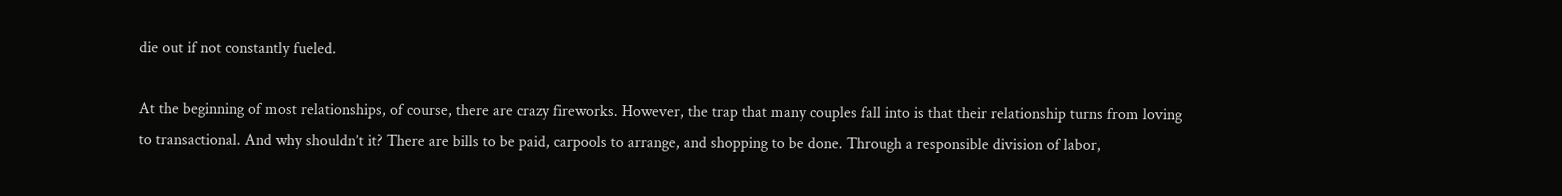die out if not constantly fueled.

At the beginning of most relationships, of course, there are crazy fireworks. However, the trap that many couples fall into is that their relationship turns from loving to transactional. And why shouldn’t it? There are bills to be paid, carpools to arrange, and shopping to be done. Through a responsible division of labor,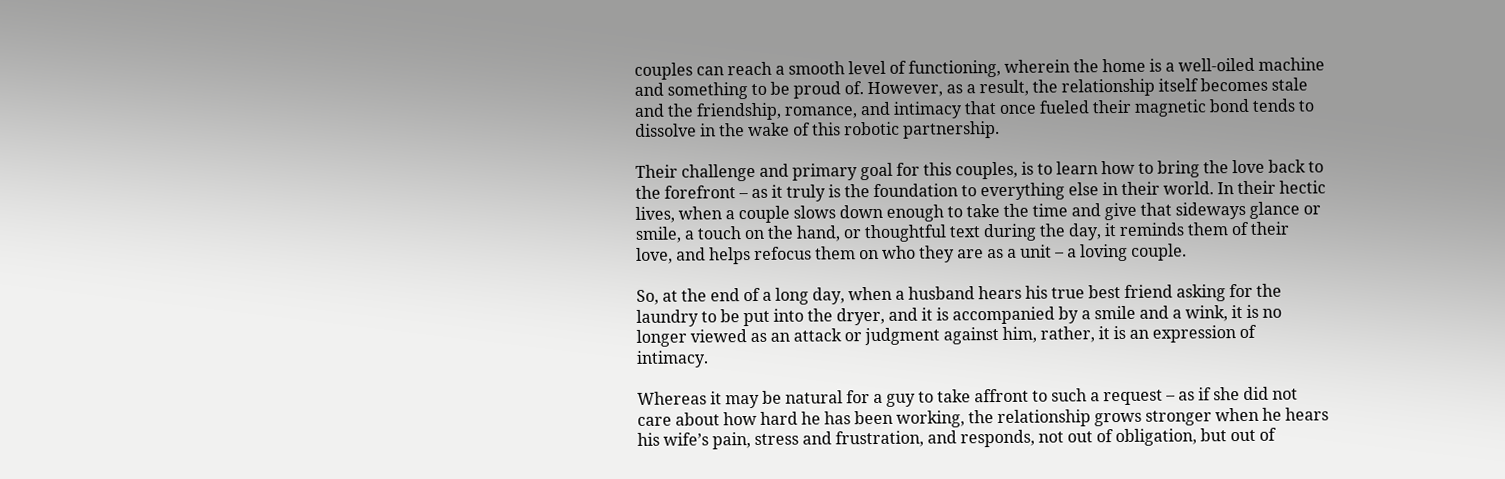couples can reach a smooth level of functioning, wherein the home is a well-oiled machine and something to be proud of. However, as a result, the relationship itself becomes stale and the friendship, romance, and intimacy that once fueled their magnetic bond tends to dissolve in the wake of this robotic partnership.

Their challenge and primary goal for this couples, is to learn how to bring the love back to the forefront – as it truly is the foundation to everything else in their world. In their hectic lives, when a couple slows down enough to take the time and give that sideways glance or smile, a touch on the hand, or thoughtful text during the day, it reminds them of their love, and helps refocus them on who they are as a unit – a loving couple.

So, at the end of a long day, when a husband hears his true best friend asking for the laundry to be put into the dryer, and it is accompanied by a smile and a wink, it is no longer viewed as an attack or judgment against him, rather, it is an expression of intimacy.

Whereas it may be natural for a guy to take affront to such a request – as if she did not care about how hard he has been working, the relationship grows stronger when he hears his wife’s pain, stress and frustration, and responds, not out of obligation, but out of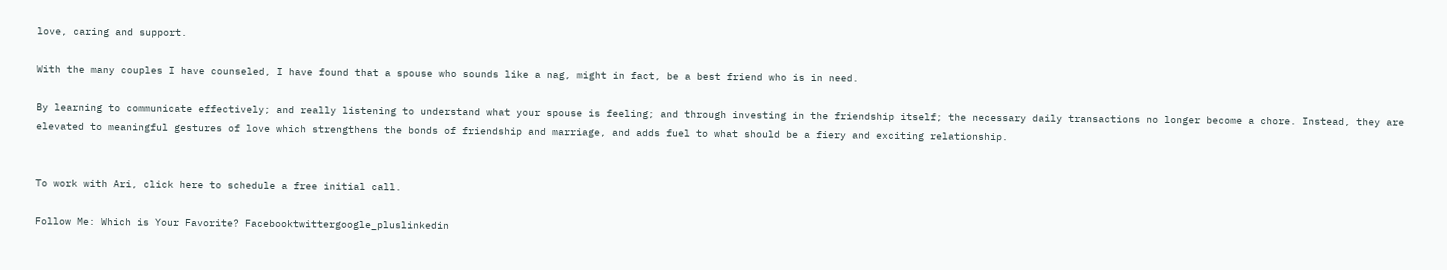love, caring and support.

With the many couples I have counseled, I have found that a spouse who sounds like a nag, might in fact, be a best friend who is in need.

By learning to communicate effectively; and really listening to understand what your spouse is feeling; and through investing in the friendship itself; the necessary daily transactions no longer become a chore. Instead, they are elevated to meaningful gestures of love which strengthens the bonds of friendship and marriage, and adds fuel to what should be a fiery and exciting relationship.


To work with Ari, click here to schedule a free initial call.

Follow Me: Which is Your Favorite? Facebooktwittergoogle_pluslinkedin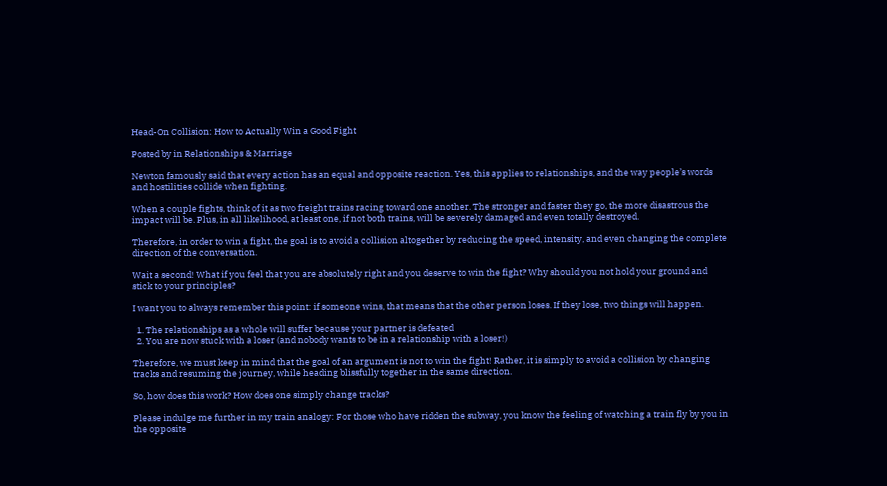Head-On Collision: How to Actually Win a Good Fight

Posted by in Relationships & Marriage

Newton famously said that every action has an equal and opposite reaction. Yes, this applies to relationships, and the way people’s words and hostilities collide when fighting.

When a couple fights, think of it as two freight trains racing toward one another. The stronger and faster they go, the more disastrous the impact will be. Plus, in all likelihood, at least one, if not both trains, will be severely damaged and even totally destroyed.

Therefore, in order to win a fight, the goal is to avoid a collision altogether by reducing the speed, intensity, and even changing the complete direction of the conversation.

Wait a second! What if you feel that you are absolutely right and you deserve to win the fight? Why should you not hold your ground and stick to your principles?

I want you to always remember this point: if someone wins, that means that the other person loses. If they lose, two things will happen.

  1. The relationships as a whole will suffer because your partner is defeated
  2. You are now stuck with a loser (and nobody wants to be in a relationship with a loser!)

Therefore, we must keep in mind that the goal of an argument is not to win the fight! Rather, it is simply to avoid a collision by changing tracks and resuming the journey, while heading blissfully together in the same direction.

So, how does this work? How does one simply change tracks?

Please indulge me further in my train analogy: For those who have ridden the subway, you know the feeling of watching a train fly by you in the opposite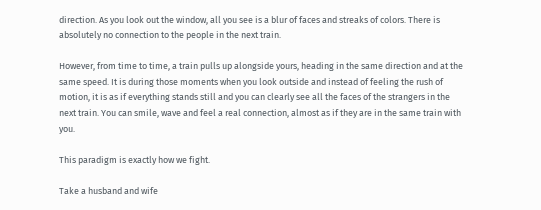direction. As you look out the window, all you see is a blur of faces and streaks of colors. There is absolutely no connection to the people in the next train.

However, from time to time, a train pulls up alongside yours, heading in the same direction and at the same speed. It is during those moments when you look outside and instead of feeling the rush of motion, it is as if everything stands still and you can clearly see all the faces of the strangers in the next train. You can smile, wave and feel a real connection, almost as if they are in the same train with you.

This paradigm is exactly how we fight.

Take a husband and wife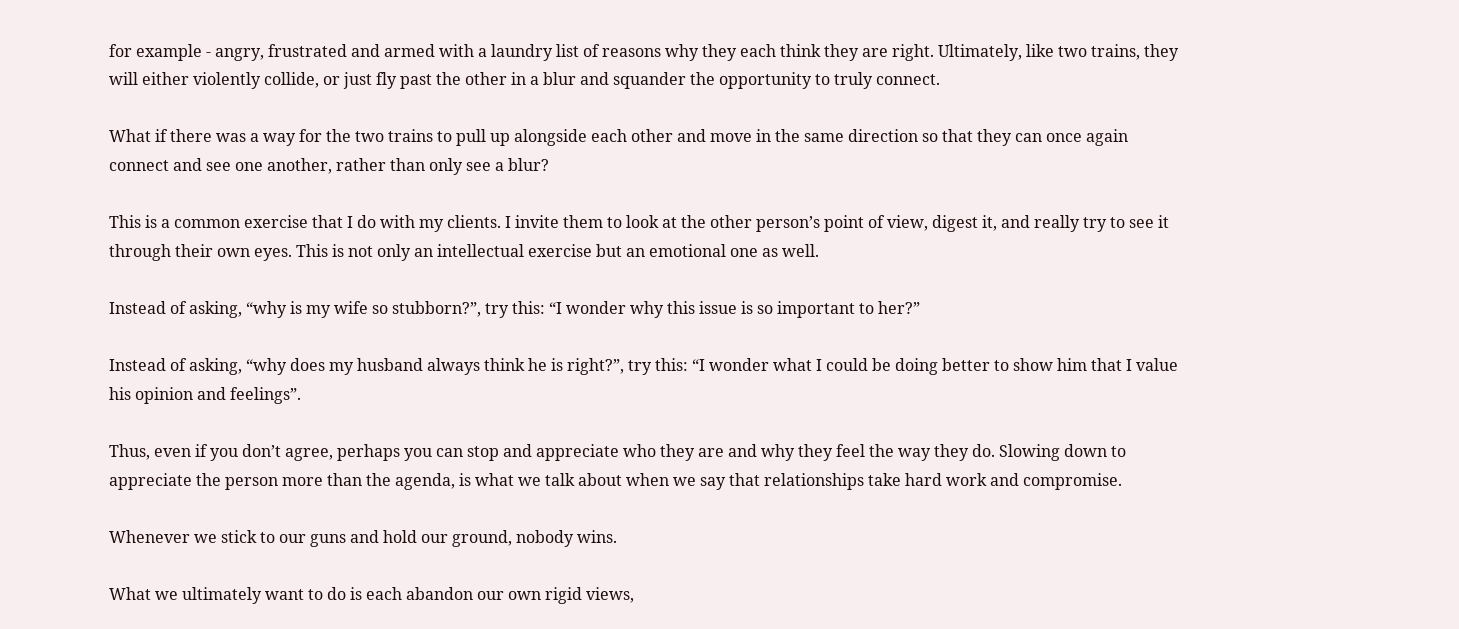for example - angry, frustrated and armed with a laundry list of reasons why they each think they are right. Ultimately, like two trains, they will either violently collide, or just fly past the other in a blur and squander the opportunity to truly connect.

What if there was a way for the two trains to pull up alongside each other and move in the same direction so that they can once again connect and see one another, rather than only see a blur?

This is a common exercise that I do with my clients. I invite them to look at the other person’s point of view, digest it, and really try to see it through their own eyes. This is not only an intellectual exercise but an emotional one as well.

Instead of asking, “why is my wife so stubborn?”, try this: “I wonder why this issue is so important to her?”

Instead of asking, “why does my husband always think he is right?”, try this: “I wonder what I could be doing better to show him that I value his opinion and feelings”.

Thus, even if you don’t agree, perhaps you can stop and appreciate who they are and why they feel the way they do. Slowing down to appreciate the person more than the agenda, is what we talk about when we say that relationships take hard work and compromise.

Whenever we stick to our guns and hold our ground, nobody wins.

What we ultimately want to do is each abandon our own rigid views,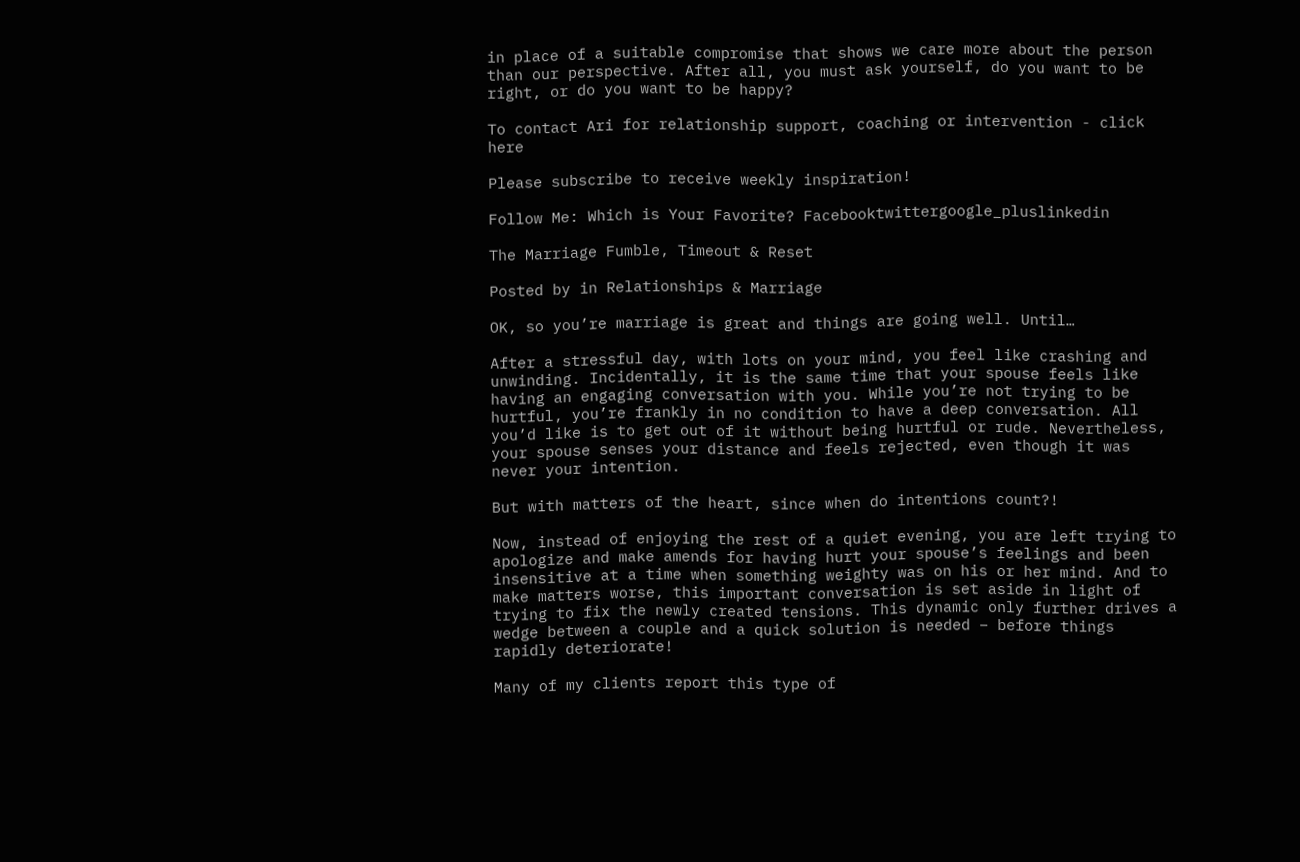in place of a suitable compromise that shows we care more about the person than our perspective. After all, you must ask yourself, do you want to be right, or do you want to be happy?

To contact Ari for relationship support, coaching or intervention - click here

Please subscribe to receive weekly inspiration!

Follow Me: Which is Your Favorite? Facebooktwittergoogle_pluslinkedin

The Marriage Fumble, Timeout & Reset

Posted by in Relationships & Marriage

OK, so you’re marriage is great and things are going well. Until…

After a stressful day, with lots on your mind, you feel like crashing and unwinding. Incidentally, it is the same time that your spouse feels like having an engaging conversation with you. While you’re not trying to be hurtful, you’re frankly in no condition to have a deep conversation. All you’d like is to get out of it without being hurtful or rude. Nevertheless, your spouse senses your distance and feels rejected, even though it was never your intention.

But with matters of the heart, since when do intentions count?!

Now, instead of enjoying the rest of a quiet evening, you are left trying to apologize and make amends for having hurt your spouse’s feelings and been insensitive at a time when something weighty was on his or her mind. And to make matters worse, this important conversation is set aside in light of trying to fix the newly created tensions. This dynamic only further drives a wedge between a couple and a quick solution is needed – before things rapidly deteriorate!

Many of my clients report this type of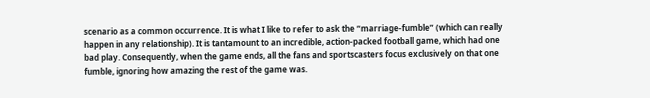scenario as a common occurrence. It is what I like to refer to ask the “marriage-fumble” (which can really happen in any relationship). It is tantamount to an incredible, action-packed football game, which had one bad play. Consequently, when the game ends, all the fans and sportscasters focus exclusively on that one fumble, ignoring how amazing the rest of the game was.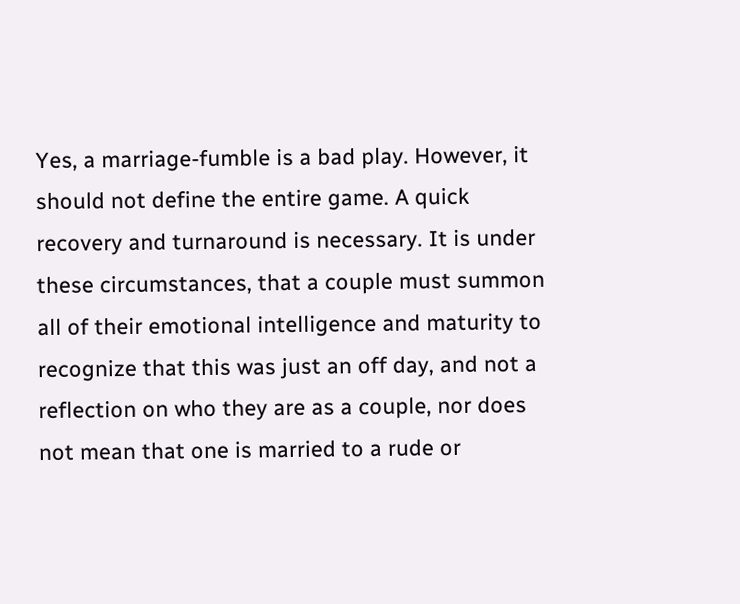Yes, a marriage-fumble is a bad play. However, it should not define the entire game. A quick recovery and turnaround is necessary. It is under these circumstances, that a couple must summon all of their emotional intelligence and maturity to recognize that this was just an off day, and not a reflection on who they are as a couple, nor does not mean that one is married to a rude or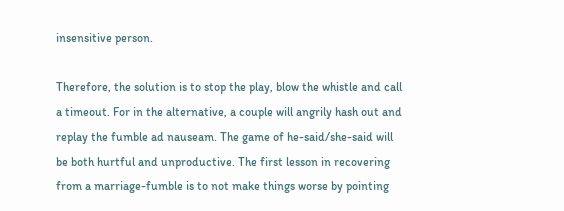insensitive person.

Therefore, the solution is to stop the play, blow the whistle and call a timeout. For in the alternative, a couple will angrily hash out and replay the fumble ad nauseam. The game of he-said/she-said will be both hurtful and unproductive. The first lesson in recovering from a marriage-fumble is to not make things worse by pointing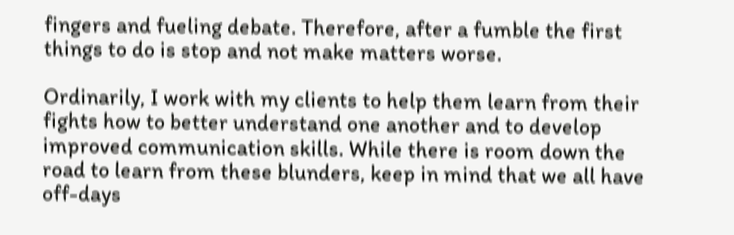fingers and fueling debate. Therefore, after a fumble the first things to do is stop and not make matters worse.

Ordinarily, I work with my clients to help them learn from their fights how to better understand one another and to develop improved communication skills. While there is room down the road to learn from these blunders, keep in mind that we all have off-days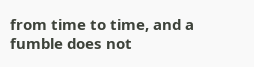from time to time, and a fumble does not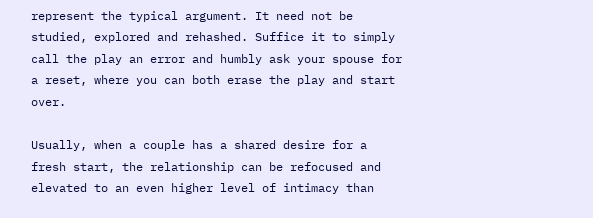represent the typical argument. It need not be studied, explored and rehashed. Suffice it to simply call the play an error and humbly ask your spouse for a reset, where you can both erase the play and start over.

Usually, when a couple has a shared desire for a fresh start, the relationship can be refocused and elevated to an even higher level of intimacy than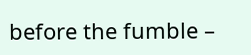before the fumble –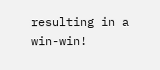resulting in a win-win!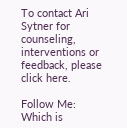To contact Ari Sytner for counseling, interventions or feedback, please click here.

Follow Me: Which is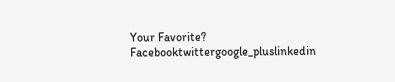Your Favorite? Facebooktwittergoogle_pluslinkedin